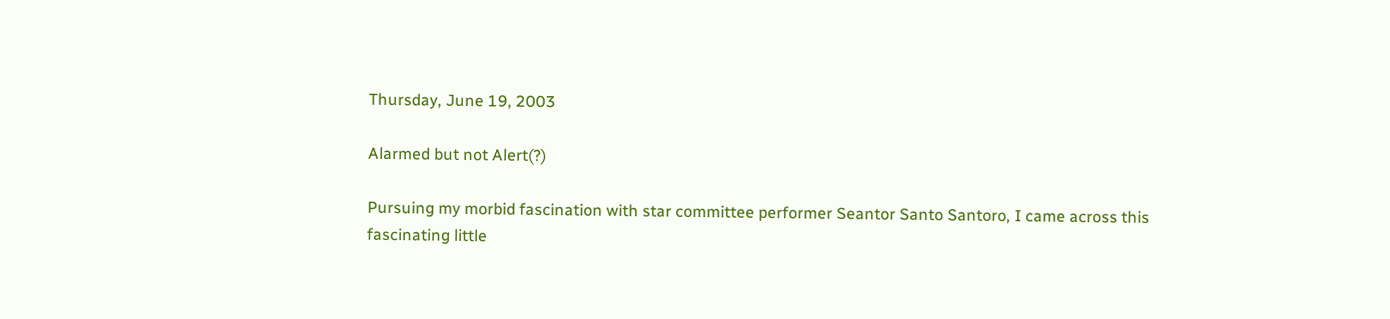Thursday, June 19, 2003

Alarmed but not Alert(?)

Pursuing my morbid fascination with star committee performer Seantor Santo Santoro, I came across this fascinating little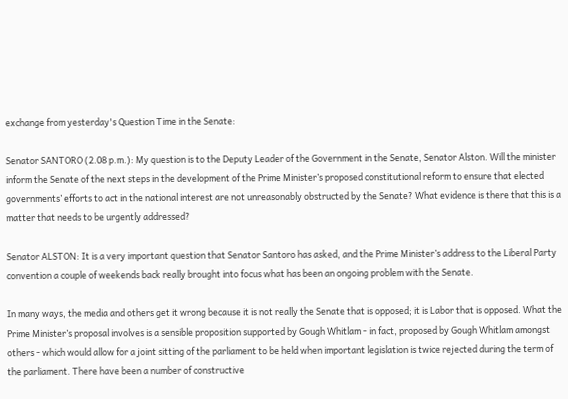exchange from yesterday's Question Time in the Senate:

Senator SANTORO (2.08 p.m.): My question is to the Deputy Leader of the Government in the Senate, Senator Alston. Will the minister inform the Senate of the next steps in the development of the Prime Minister’s proposed constitutional reform to ensure that elected governments’ efforts to act in the national interest are not unreasonably obstructed by the Senate? What evidence is there that this is a matter that needs to be urgently addressed?

Senator ALSTON: It is a very important question that Senator Santoro has asked, and the Prime Minister’s address to the Liberal Party convention a couple of weekends back really brought into focus what has been an ongoing problem with the Senate.

In many ways, the media and others get it wrong because it is not really the Senate that is opposed; it is Labor that is opposed. What the Prime Minister’s proposal involves is a sensible proposition supported by Gough Whitlam - in fact, proposed by Gough Whitlam amongst others - which would allow for a joint sitting of the parliament to be held when important legislation is twice rejected during the term of the parliament. There have been a number of constructive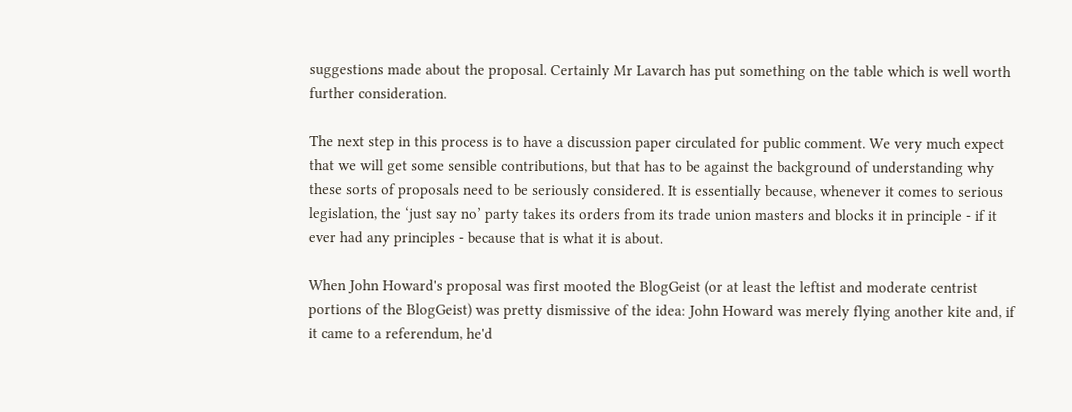suggestions made about the proposal. Certainly Mr Lavarch has put something on the table which is well worth further consideration.

The next step in this process is to have a discussion paper circulated for public comment. We very much expect that we will get some sensible contributions, but that has to be against the background of understanding why these sorts of proposals need to be seriously considered. It is essentially because, whenever it comes to serious legislation, the ‘just say no’ party takes its orders from its trade union masters and blocks it in principle - if it ever had any principles - because that is what it is about.

When John Howard's proposal was first mooted the BlogGeist (or at least the leftist and moderate centrist portions of the BlogGeist) was pretty dismissive of the idea: John Howard was merely flying another kite and, if it came to a referendum, he'd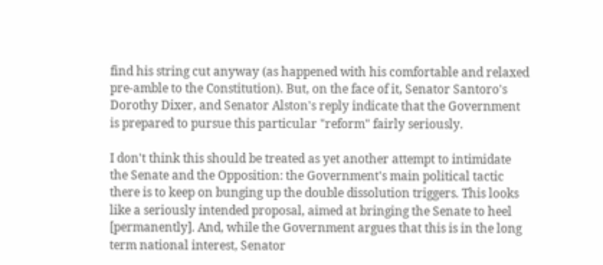find his string cut anyway (as happened with his comfortable and relaxed pre-amble to the Constitution). But, on the face of it, Senator Santoro's Dorothy Dixer, and Senator Alston's reply indicate that the Government is prepared to pursue this particular "reform" fairly seriously.

I don't think this should be treated as yet another attempt to intimidate the Senate and the Opposition: the Government's main political tactic there is to keep on bunging up the double dissolution triggers. This looks like a seriously intended proposal, aimed at bringing the Senate to heel [permanently]. And, while the Government argues that this is in the long term national interest, Senator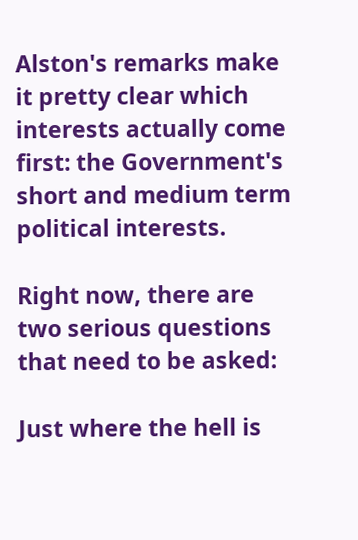Alston's remarks make it pretty clear which interests actually come first: the Government's short and medium term political interests.

Right now, there are two serious questions that need to be asked:

Just where the hell is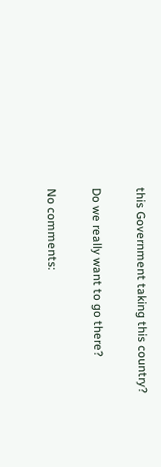this Government taking this country?

Do we really want to go there?

No comments: